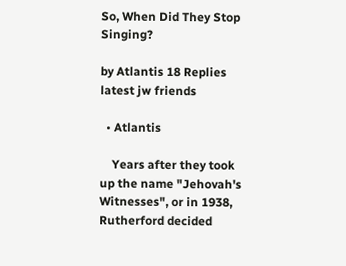So, When Did They Stop Singing?

by Atlantis 18 Replies latest jw friends

  • Atlantis

    Years after they took up the name "Jehovah's Witnesses", or in 1938, Rutherford decided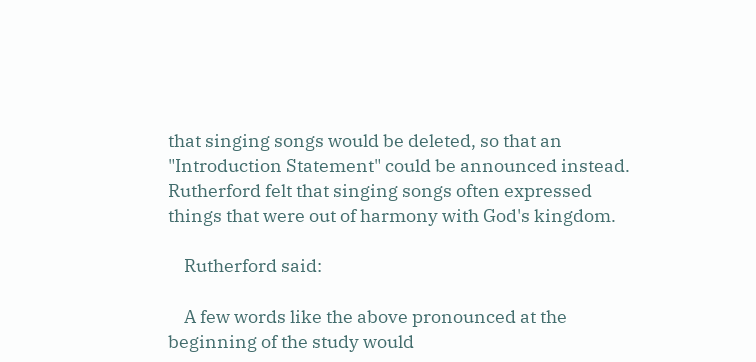that singing songs would be deleted, so that an "Introduction Statement" could be announced instead. Rutherford felt that singing songs often expressed things that were out of harmony with God's kingdom.

    Rutherford said:

    A few words like the above pronounced at the beginning of the study would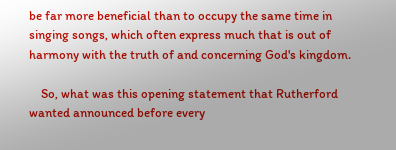be far more beneficial than to occupy the same time in singing songs, which often express much that is out of harmony with the truth of and concerning God's kingdom.

    So, what was this opening statement that Rutherford wanted announced before every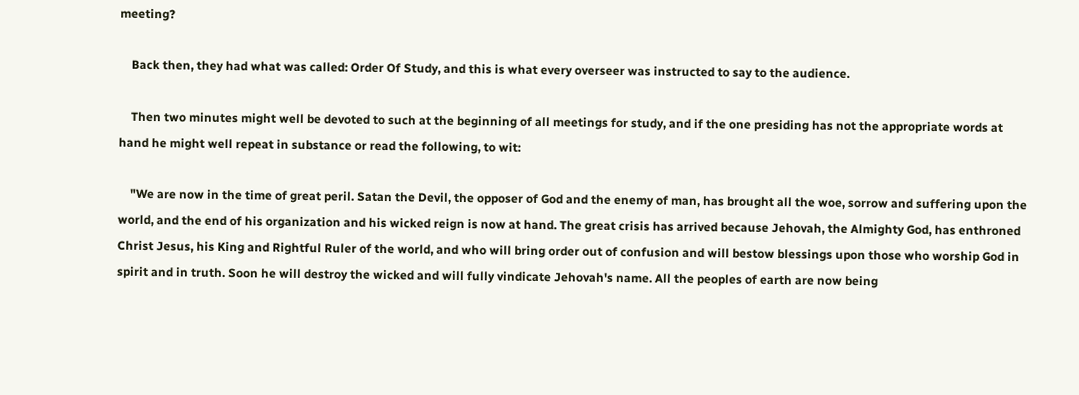meeting?

    Back then, they had what was called: Order Of Study, and this is what every overseer was instructed to say to the audience.

    Then two minutes might well be devoted to such at the beginning of all meetings for study, and if the one presiding has not the appropriate words at hand he might well repeat in substance or read the following, to wit:

    "We are now in the time of great peril. Satan the Devil, the opposer of God and the enemy of man, has brought all the woe, sorrow and suffering upon the world, and the end of his organization and his wicked reign is now at hand. The great crisis has arrived because Jehovah, the Almighty God, has enthroned Christ Jesus, his King and Rightful Ruler of the world, and who will bring order out of confusion and will bestow blessings upon those who worship God in spirit and in truth. Soon he will destroy the wicked and will fully vindicate Jehovah's name. All the peoples of earth are now being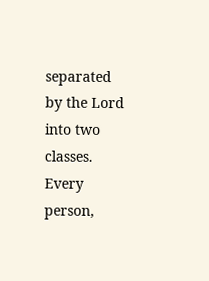separated by the Lord into two classes. Every person,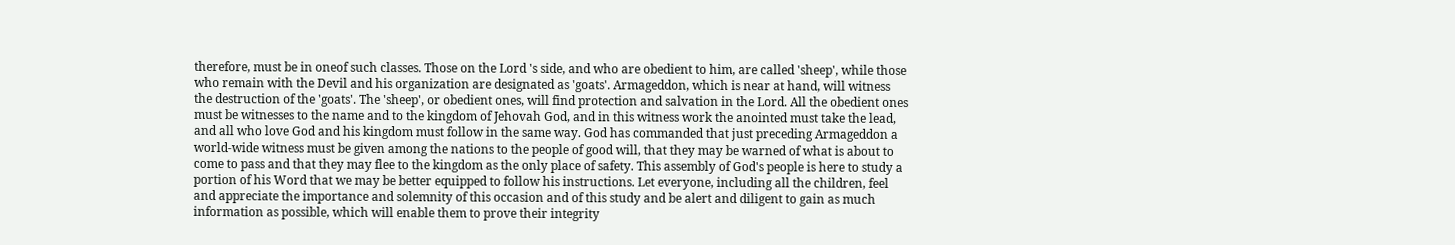therefore, must be in oneof such classes. Those on the Lord 's side, and who are obedient to him, are called 'sheep', while those who remain with the Devil and his organization are designated as 'goats'. Armageddon, which is near at hand, will witness the destruction of the 'goats'. The 'sheep', or obedient ones, will find protection and salvation in the Lord. All the obedient ones must be witnesses to the name and to the kingdom of Jehovah God, and in this witness work the anointed must take the lead, and all who love God and his kingdom must follow in the same way. God has commanded that just preceding Armageddon a world-wide witness must be given among the nations to the people of good will, that they may be warned of what is about to come to pass and that they may flee to the kingdom as the only place of safety. This assembly of God's people is here to study a portion of his Word that we may be better equipped to follow his instructions. Let everyone, including all the children, feel and appreciate the importance and solemnity of this occasion and of this study and be alert and diligent to gain as much information as possible, which will enable them to prove their integrity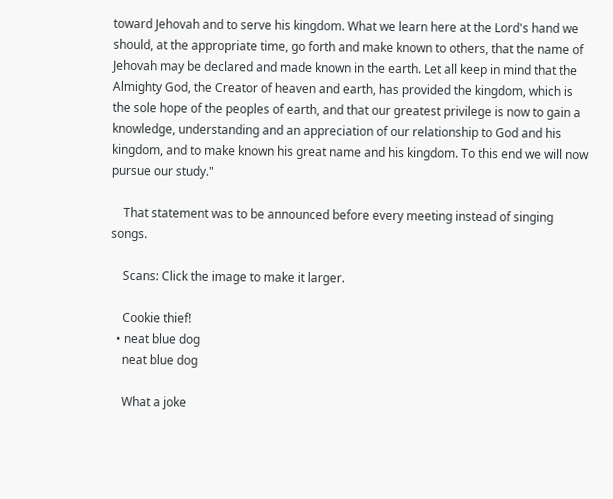toward Jehovah and to serve his kingdom. What we learn here at the Lord's hand we should, at the appropriate time, go forth and make known to others, that the name of Jehovah may be declared and made known in the earth. Let all keep in mind that the Almighty God, the Creator of heaven and earth, has provided the kingdom, which is the sole hope of the peoples of earth, and that our greatest privilege is now to gain a knowledge, understanding and an appreciation of our relationship to God and his kingdom, and to make known his great name and his kingdom. To this end we will now pursue our study."

    That statement was to be announced before every meeting instead of singing songs.

    Scans: Click the image to make it larger.

    Cookie thief!
  • neat blue dog
    neat blue dog

    What a joke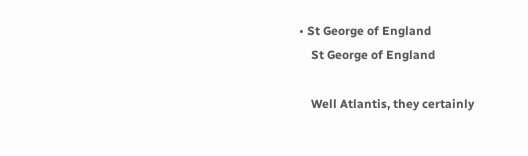• St George of England
    St George of England

    Well Atlantis, they certainly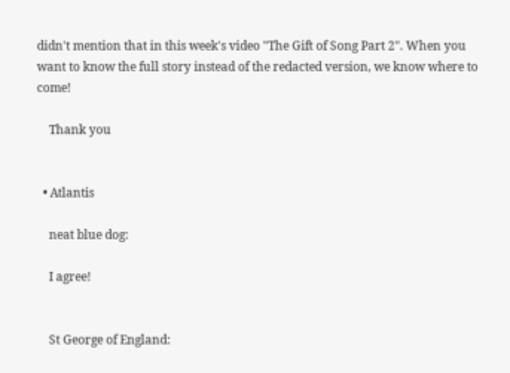didn't mention that in this week's video "The Gift of Song Part 2". When you want to know the full story instead of the redacted version, we know where to come!

    Thank you


  • Atlantis

    neat blue dog:

    I agree!


    St George of England: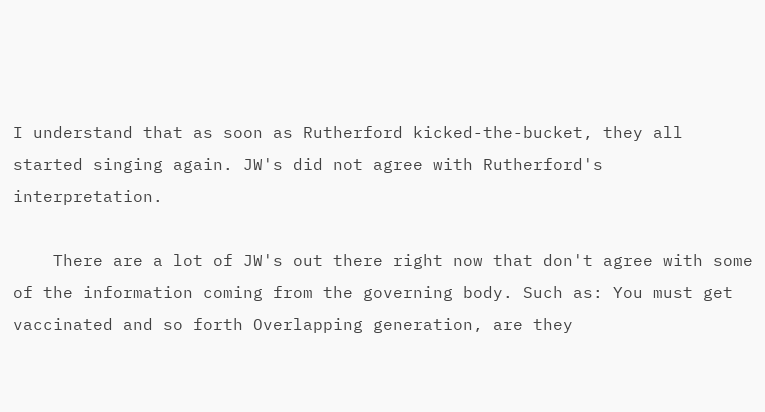I understand that as soon as Rutherford kicked-the-bucket, they all started singing again. JW's did not agree with Rutherford's interpretation.

    There are a lot of JW's out there right now that don't agree with some of the information coming from the governing body. Such as: You must get vaccinated and so forth Overlapping generation, are they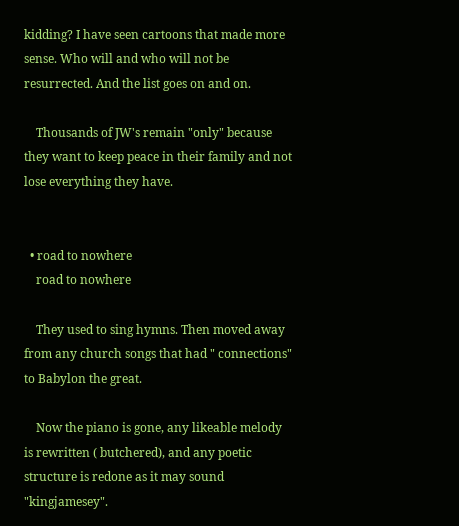kidding? I have seen cartoons that made more sense. Who will and who will not be resurrected. And the list goes on and on.

    Thousands of JW's remain "only" because they want to keep peace in their family and not lose everything they have.


  • road to nowhere
    road to nowhere

    They used to sing hymns. Then moved away from any church songs that had " connections" to Babylon the great.

    Now the piano is gone, any likeable melody is rewritten ( butchered), and any poetic structure is redone as it may sound "kingjamesey".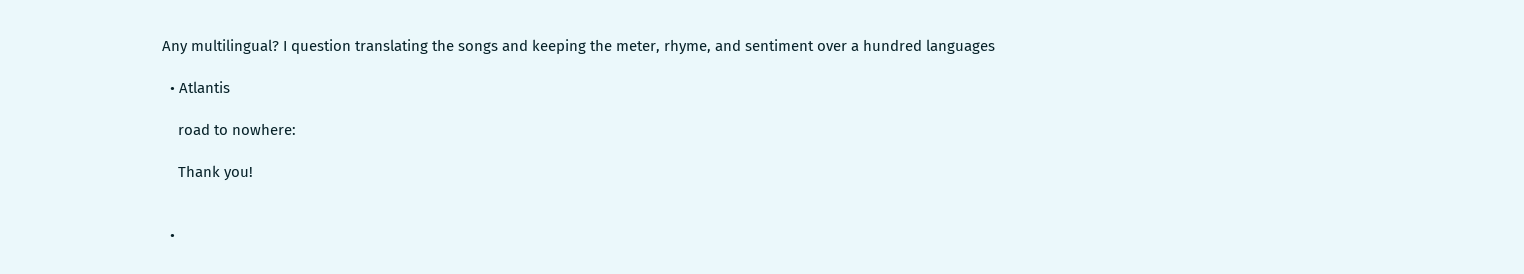Any multilingual? I question translating the songs and keeping the meter, rhyme, and sentiment over a hundred languages

  • Atlantis

    road to nowhere:

    Thank you!


  •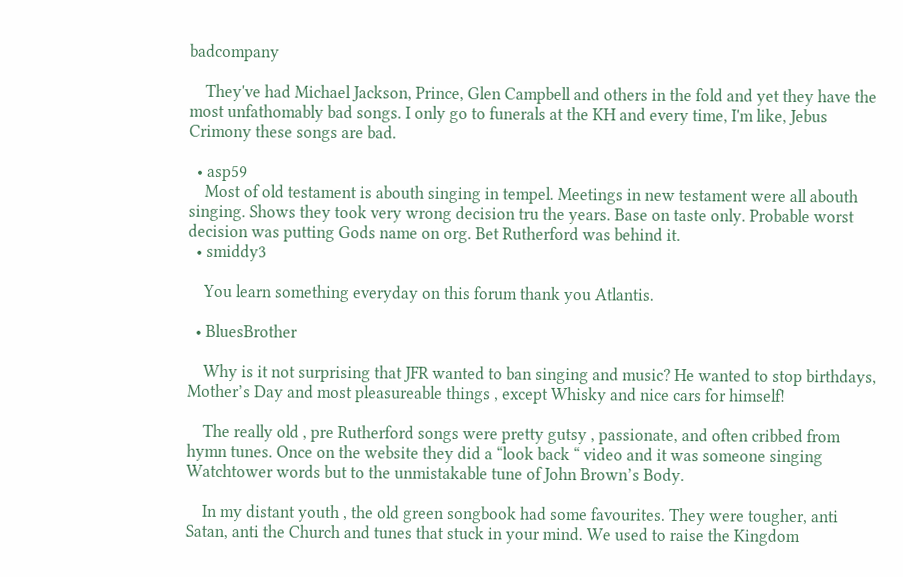badcompany

    They've had Michael Jackson, Prince, Glen Campbell and others in the fold and yet they have the most unfathomably bad songs. I only go to funerals at the KH and every time, I'm like, Jebus Crimony these songs are bad.

  • asp59
    Most of old testament is abouth singing in tempel. Meetings in new testament were all abouth singing. Shows they took very wrong decision tru the years. Base on taste only. Probable worst decision was putting Gods name on org. Bet Rutherford was behind it.
  • smiddy3

    You learn something everyday on this forum thank you Atlantis.

  • BluesBrother

    Why is it not surprising that JFR wanted to ban singing and music? He wanted to stop birthdays, Mother’s Day and most pleasureable things , except Whisky and nice cars for himself!

    The really old , pre Rutherford songs were pretty gutsy , passionate, and often cribbed from hymn tunes. Once on the website they did a “look back “ video and it was someone singing Watchtower words but to the unmistakable tune of John Brown’s Body.

    In my distant youth , the old green songbook had some favourites. They were tougher, anti Satan, anti the Church and tunes that stuck in your mind. We used to raise the Kingdom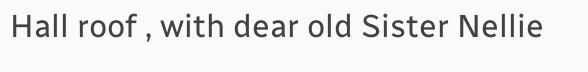Hall roof , with dear old Sister Nellie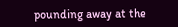pounding away at the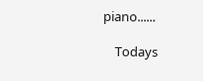piano......

    Todays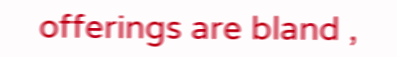offerings are bland ,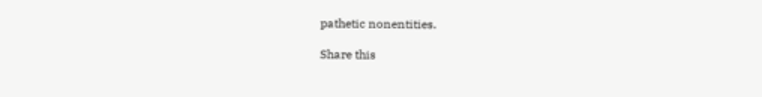pathetic nonentities.

Share this